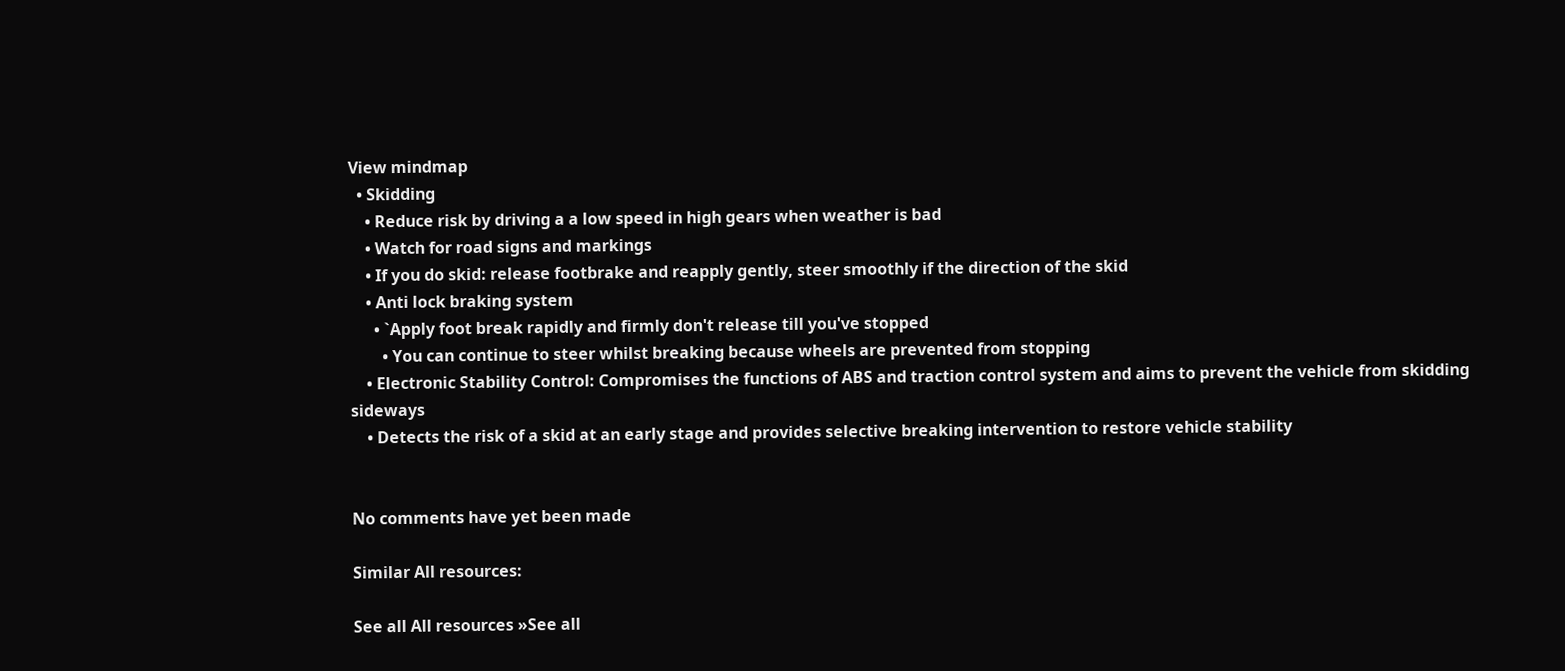View mindmap
  • Skidding
    • Reduce risk by driving a a low speed in high gears when weather is bad
    • Watch for road signs and markings
    • If you do skid: release footbrake and reapply gently, steer smoothly if the direction of the skid
    • Anti lock braking system
      • `Apply foot break rapidly and firmly don't release till you've stopped
        • You can continue to steer whilst breaking because wheels are prevented from stopping
    • Electronic Stability Control: Compromises the functions of ABS and traction control system and aims to prevent the vehicle from skidding sideways
    • Detects the risk of a skid at an early stage and provides selective breaking intervention to restore vehicle stability


No comments have yet been made

Similar All resources:

See all All resources »See all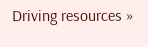Driving resources »